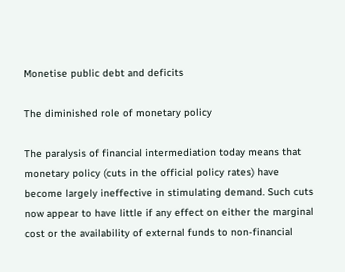Monetise public debt and deficits

The diminished role of monetary policy

The paralysis of financial intermediation today means that monetary policy (cuts in the official policy rates) have become largely ineffective in stimulating demand. Such cuts now appear to have little if any effect on either the marginal cost or the availability of external funds to non-financial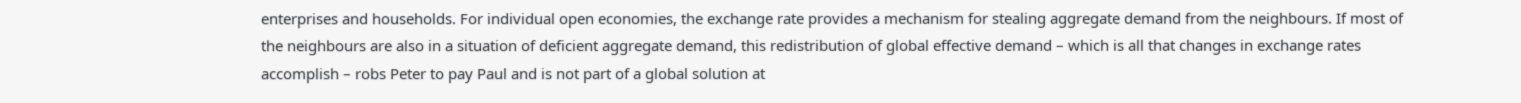enterprises and households. For individual open economies, the exchange rate provides a mechanism for stealing aggregate demand from the neighbours. If most of the neighbours are also in a situation of deficient aggregate demand, this redistribution of global effective demand – which is all that changes in exchange rates accomplish – robs Peter to pay Paul and is not part of a global solution at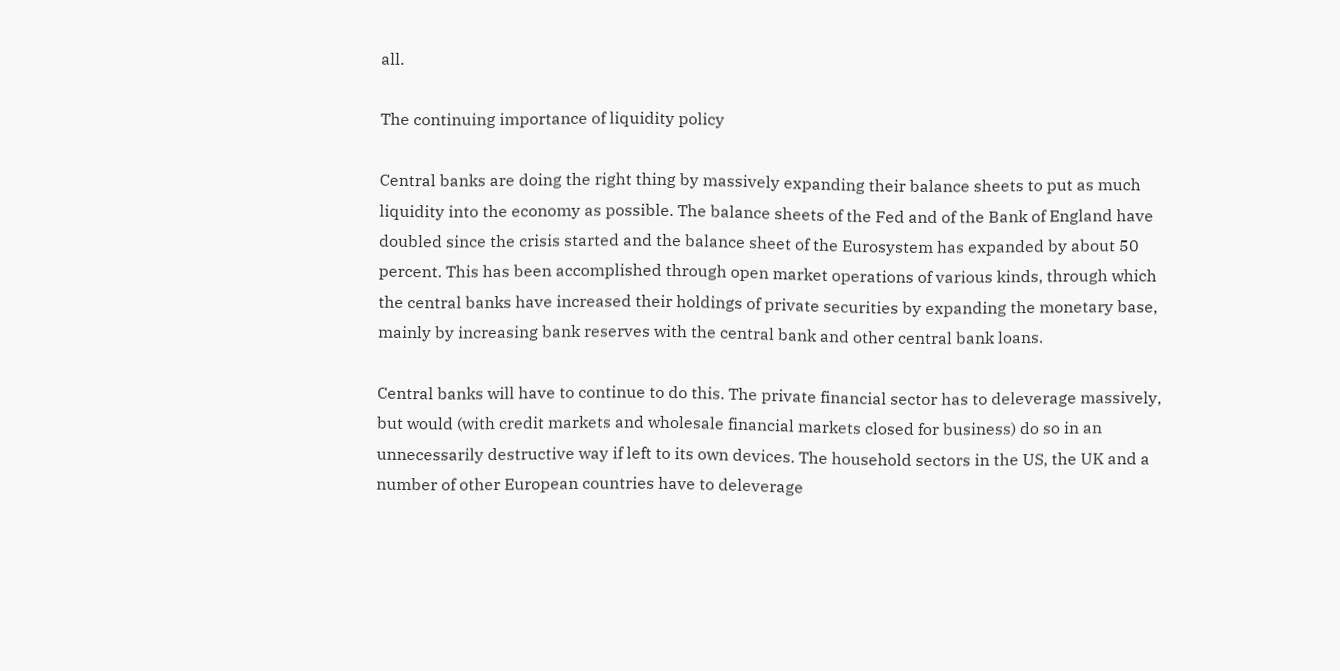all.

The continuing importance of liquidity policy

Central banks are doing the right thing by massively expanding their balance sheets to put as much liquidity into the economy as possible. The balance sheets of the Fed and of the Bank of England have doubled since the crisis started and the balance sheet of the Eurosystem has expanded by about 50 percent. This has been accomplished through open market operations of various kinds, through which the central banks have increased their holdings of private securities by expanding the monetary base, mainly by increasing bank reserves with the central bank and other central bank loans.

Central banks will have to continue to do this. The private financial sector has to deleverage massively, but would (with credit markets and wholesale financial markets closed for business) do so in an unnecessarily destructive way if left to its own devices. The household sectors in the US, the UK and a number of other European countries have to deleverage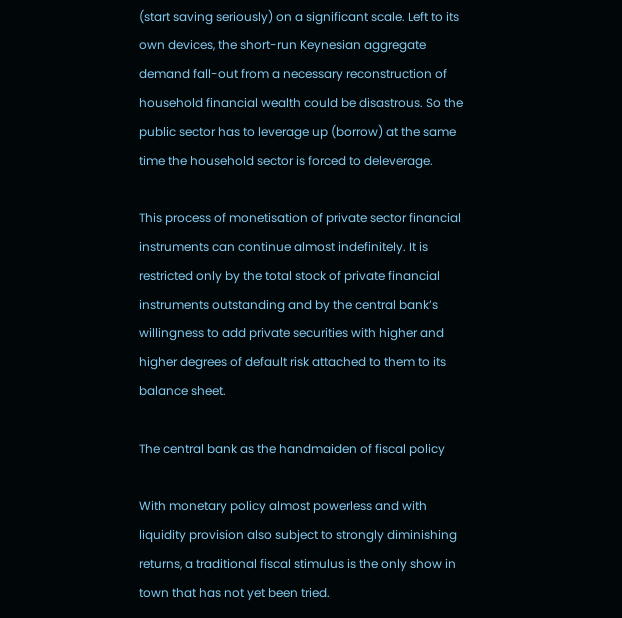(start saving seriously) on a significant scale. Left to its own devices, the short-run Keynesian aggregate demand fall-out from a necessary reconstruction of household financial wealth could be disastrous. So the public sector has to leverage up (borrow) at the same time the household sector is forced to deleverage.

This process of monetisation of private sector financial instruments can continue almost indefinitely. It is restricted only by the total stock of private financial instruments outstanding and by the central bank’s willingness to add private securities with higher and higher degrees of default risk attached to them to its balance sheet.

The central bank as the handmaiden of fiscal policy

With monetary policy almost powerless and with liquidity provision also subject to strongly diminishing returns, a traditional fiscal stimulus is the only show in town that has not yet been tried.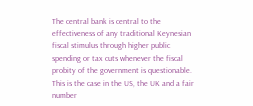The central bank is central to the effectiveness of any traditional Keynesian fiscal stimulus through higher public spending or tax cuts whenever the fiscal probity of the government is questionable. This is the case in the US, the UK and a fair number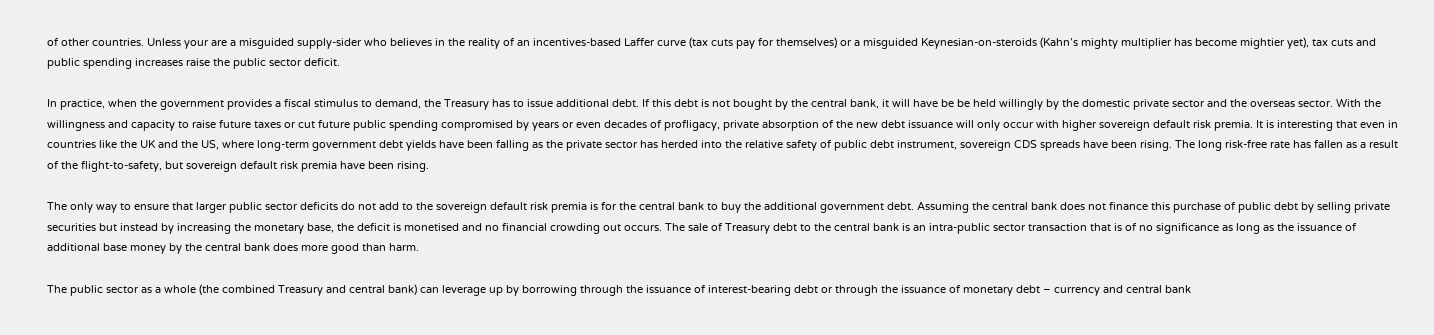of other countries. Unless your are a misguided supply-sider who believes in the reality of an incentives-based Laffer curve (tax cuts pay for themselves) or a misguided Keynesian-on-steroids (Kahn’s mighty multiplier has become mightier yet), tax cuts and public spending increases raise the public sector deficit.

In practice, when the government provides a fiscal stimulus to demand, the Treasury has to issue additional debt. If this debt is not bought by the central bank, it will have be be held willingly by the domestic private sector and the overseas sector. With the willingness and capacity to raise future taxes or cut future public spending compromised by years or even decades of profligacy, private absorption of the new debt issuance will only occur with higher sovereign default risk premia. It is interesting that even in countries like the UK and the US, where long-term government debt yields have been falling as the private sector has herded into the relative safety of public debt instrument, sovereign CDS spreads have been rising. The long risk-free rate has fallen as a result of the flight-to-safety, but sovereign default risk premia have been rising.

The only way to ensure that larger public sector deficits do not add to the sovereign default risk premia is for the central bank to buy the additional government debt. Assuming the central bank does not finance this purchase of public debt by selling private securities but instead by increasing the monetary base, the deficit is monetised and no financial crowding out occurs. The sale of Treasury debt to the central bank is an intra-public sector transaction that is of no significance as long as the issuance of additional base money by the central bank does more good than harm.

The public sector as a whole (the combined Treasury and central bank) can leverage up by borrowing through the issuance of interest-bearing debt or through the issuance of monetary debt – currency and central bank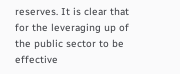reserves. It is clear that for the leveraging up of the public sector to be effective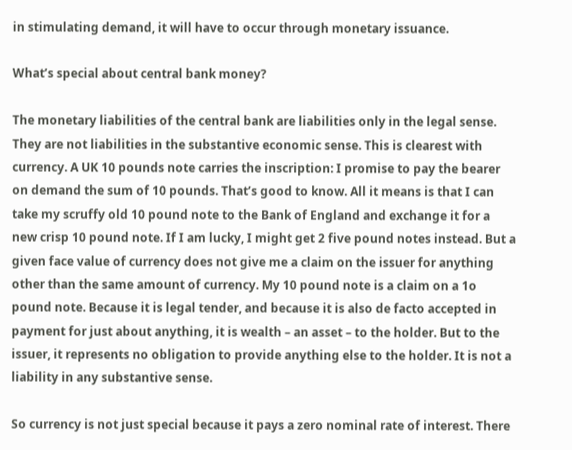in stimulating demand, it will have to occur through monetary issuance.

What’s special about central bank money?

The monetary liabilities of the central bank are liabilities only in the legal sense. They are not liabilities in the substantive economic sense. This is clearest with currency. A UK 10 pounds note carries the inscription: I promise to pay the bearer on demand the sum of 10 pounds. That’s good to know. All it means is that I can take my scruffy old 10 pound note to the Bank of England and exchange it for a new crisp 10 pound note. If I am lucky, I might get 2 five pound notes instead. But a given face value of currency does not give me a claim on the issuer for anything other than the same amount of currency. My 10 pound note is a claim on a 1o pound note. Because it is legal tender, and because it is also de facto accepted in payment for just about anything, it is wealth – an asset – to the holder. But to the issuer, it represents no obligation to provide anything else to the holder. It is not a liability in any substantive sense.

So currency is not just special because it pays a zero nominal rate of interest. There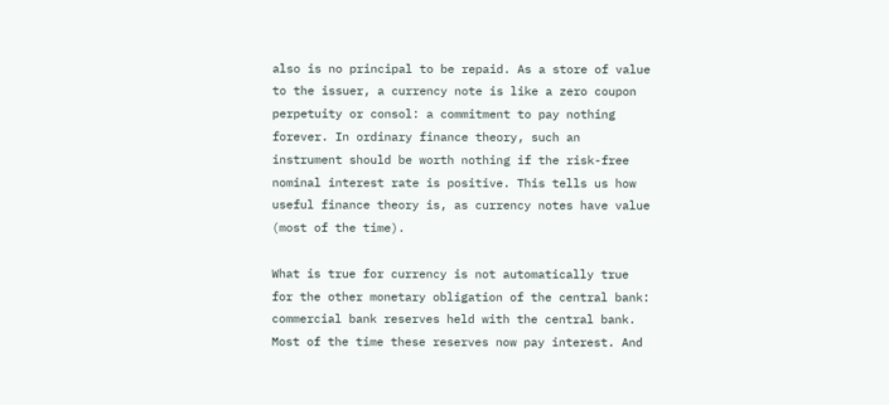also is no principal to be repaid. As a store of value to the issuer, a currency note is like a zero coupon perpetuity or consol: a commitment to pay nothing forever. In ordinary finance theory, such an instrument should be worth nothing if the risk-free nominal interest rate is positive. This tells us how useful finance theory is, as currency notes have value (most of the time).

What is true for currency is not automatically true for the other monetary obligation of the central bank: commercial bank reserves held with the central bank. Most of the time these reserves now pay interest. And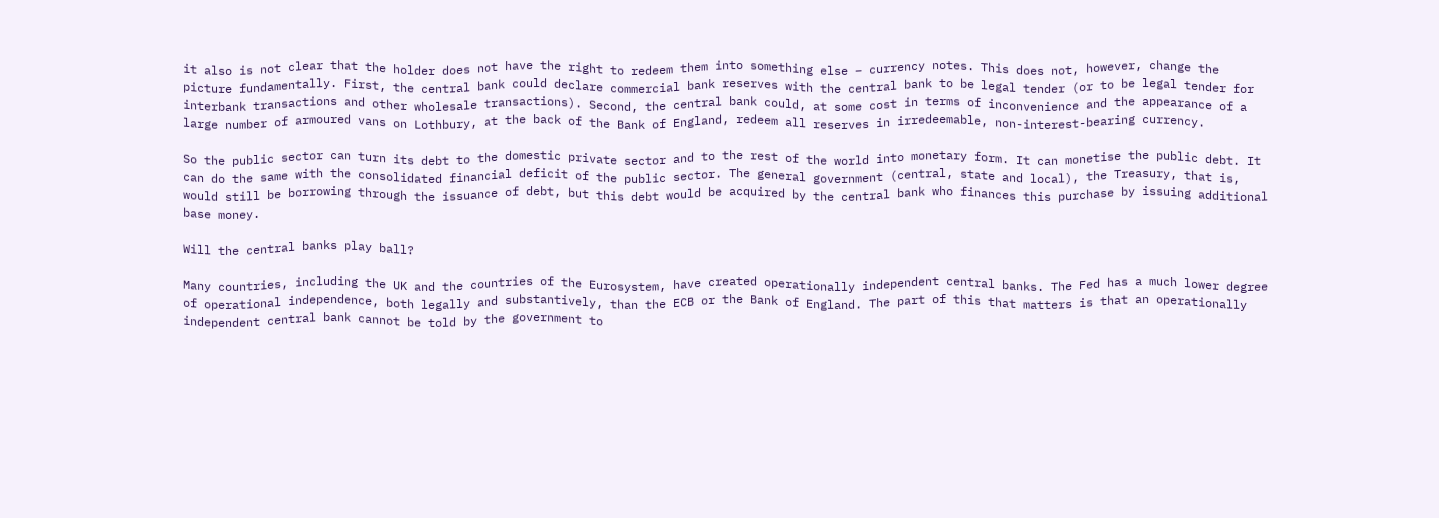it also is not clear that the holder does not have the right to redeem them into something else – currency notes. This does not, however, change the picture fundamentally. First, the central bank could declare commercial bank reserves with the central bank to be legal tender (or to be legal tender for interbank transactions and other wholesale transactions). Second, the central bank could, at some cost in terms of inconvenience and the appearance of a large number of armoured vans on Lothbury, at the back of the Bank of England, redeem all reserves in irredeemable, non-interest-bearing currency.

So the public sector can turn its debt to the domestic private sector and to the rest of the world into monetary form. It can monetise the public debt. It can do the same with the consolidated financial deficit of the public sector. The general government (central, state and local), the Treasury, that is, would still be borrowing through the issuance of debt, but this debt would be acquired by the central bank who finances this purchase by issuing additional base money.

Will the central banks play ball?

Many countries, including the UK and the countries of the Eurosystem, have created operationally independent central banks. The Fed has a much lower degree of operational independence, both legally and substantively, than the ECB or the Bank of England. The part of this that matters is that an operationally independent central bank cannot be told by the government to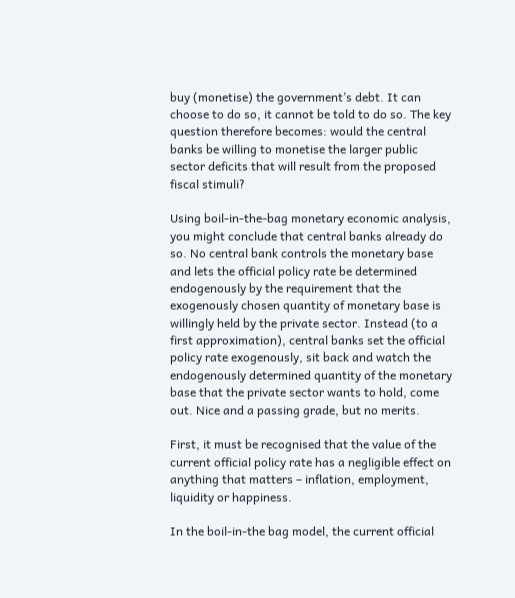buy (monetise) the government’s debt. It can choose to do so, it cannot be told to do so. The key question therefore becomes: would the central banks be willing to monetise the larger public sector deficits that will result from the proposed fiscal stimuli?

Using boil-in-the-bag monetary economic analysis, you might conclude that central banks already do so. No central bank controls the monetary base and lets the official policy rate be determined endogenously by the requirement that the exogenously chosen quantity of monetary base is willingly held by the private sector. Instead (to a first approximation), central banks set the official policy rate exogenously, sit back and watch the endogenously determined quantity of the monetary base that the private sector wants to hold, come out. Nice and a passing grade, but no merits.

First, it must be recognised that the value of the current official policy rate has a negligible effect on anything that matters – inflation, employment, liquidity or happiness.

In the boil-in-the bag model, the current official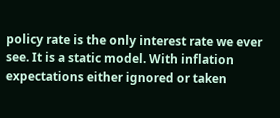policy rate is the only interest rate we ever see. It is a static model. With inflation expectations either ignored or taken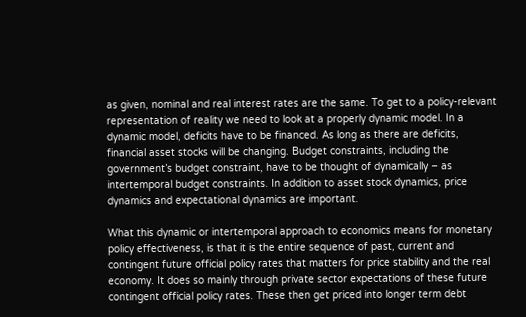as given, nominal and real interest rates are the same. To get to a policy-relevant representation of reality we need to look at a properly dynamic model. In a dynamic model, deficits have to be financed. As long as there are deficits, financial asset stocks will be changing. Budget constraints, including the government’s budget constraint, have to be thought of dynamically – as intertemporal budget constraints. In addition to asset stock dynamics, price dynamics and expectational dynamics are important.

What this dynamic or intertemporal approach to economics means for monetary policy effectiveness, is that it is the entire sequence of past, current and contingent future official policy rates that matters for price stability and the real economy. It does so mainly through private sector expectations of these future contingent official policy rates. These then get priced into longer term debt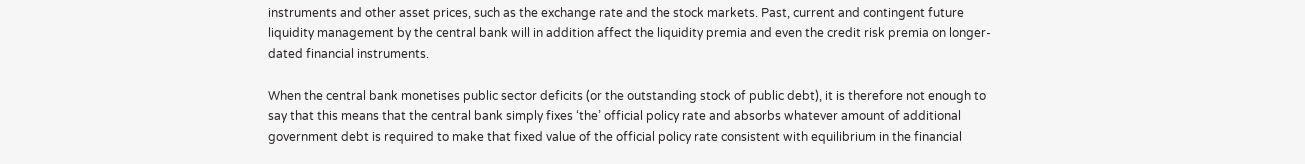instruments and other asset prices, such as the exchange rate and the stock markets. Past, current and contingent future liquidity management by the central bank will in addition affect the liquidity premia and even the credit risk premia on longer-dated financial instruments.

When the central bank monetises public sector deficits (or the outstanding stock of public debt), it is therefore not enough to say that this means that the central bank simply fixes ‘the’ official policy rate and absorbs whatever amount of additional government debt is required to make that fixed value of the official policy rate consistent with equilibrium in the financial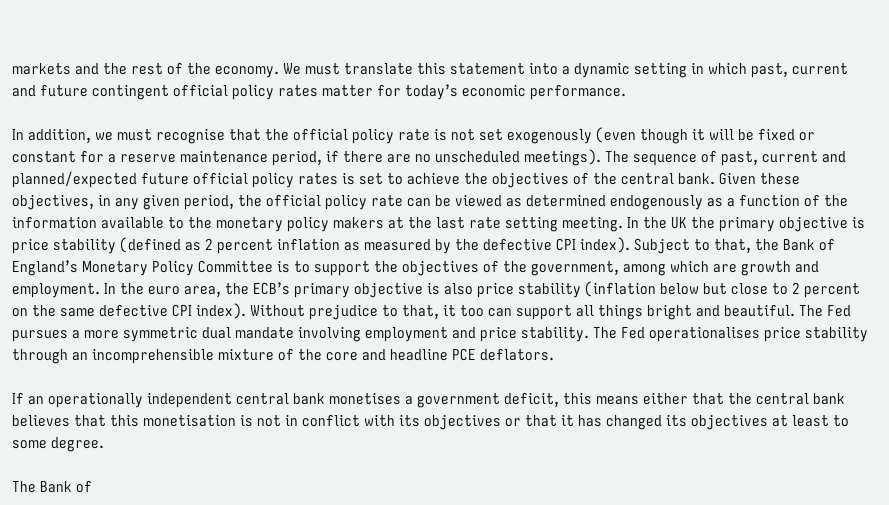markets and the rest of the economy. We must translate this statement into a dynamic setting in which past, current and future contingent official policy rates matter for today’s economic performance.

In addition, we must recognise that the official policy rate is not set exogenously (even though it will be fixed or constant for a reserve maintenance period, if there are no unscheduled meetings). The sequence of past, current and planned/expected future official policy rates is set to achieve the objectives of the central bank. Given these objectives, in any given period, the official policy rate can be viewed as determined endogenously as a function of the information available to the monetary policy makers at the last rate setting meeting. In the UK the primary objective is price stability (defined as 2 percent inflation as measured by the defective CPI index). Subject to that, the Bank of England’s Monetary Policy Committee is to support the objectives of the government, among which are growth and employment. In the euro area, the ECB’s primary objective is also price stability (inflation below but close to 2 percent on the same defective CPI index). Without prejudice to that, it too can support all things bright and beautiful. The Fed pursues a more symmetric dual mandate involving employment and price stability. The Fed operationalises price stability through an incomprehensible mixture of the core and headline PCE deflators.

If an operationally independent central bank monetises a government deficit, this means either that the central bank believes that this monetisation is not in conflict with its objectives or that it has changed its objectives at least to some degree.

The Bank of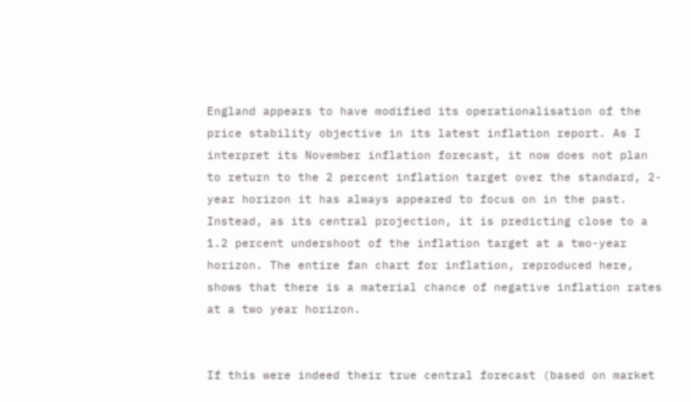England appears to have modified its operationalisation of the price stability objective in its latest inflation report. As I interpret its November inflation forecast, it now does not plan to return to the 2 percent inflation target over the standard, 2-year horizon it has always appeared to focus on in the past. Instead, as its central projection, it is predicting close to a 1.2 percent undershoot of the inflation target at a two-year horizon. The entire fan chart for inflation, reproduced here, shows that there is a material chance of negative inflation rates at a two year horizon.


If this were indeed their true central forecast (based on market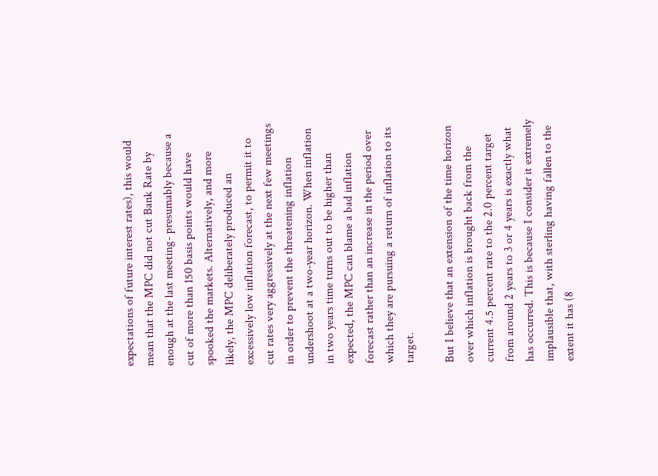expectations of future interest rates), this would mean that the MPC did not cut Bank Rate by enough at the last meeting- presumably because a cut of more than 150 basis points would have spooked the markets. Alternatively, and more likely, the MPC deliberately produced an excessively low inflation forecast, to permit it to cut rates very aggressively at the next few meetings in order to prevent the threatening inflation undershoot at a two-year horizon. When inflation in two years time turns out to be higher than expected, the MPC can blame a bad inflation forecast rather than an increase in the period over which they are pursuing a return of inflation to its target.

But I believe that an extension of the time horizon over which inflation is brought back from the current 4.5 percent rate to the 2.0 percent target from around 2 years to 3 or 4 years is exactly what has occurred. This is because I consider it extremely implausible that, with sterling having fallen to the extent it has (8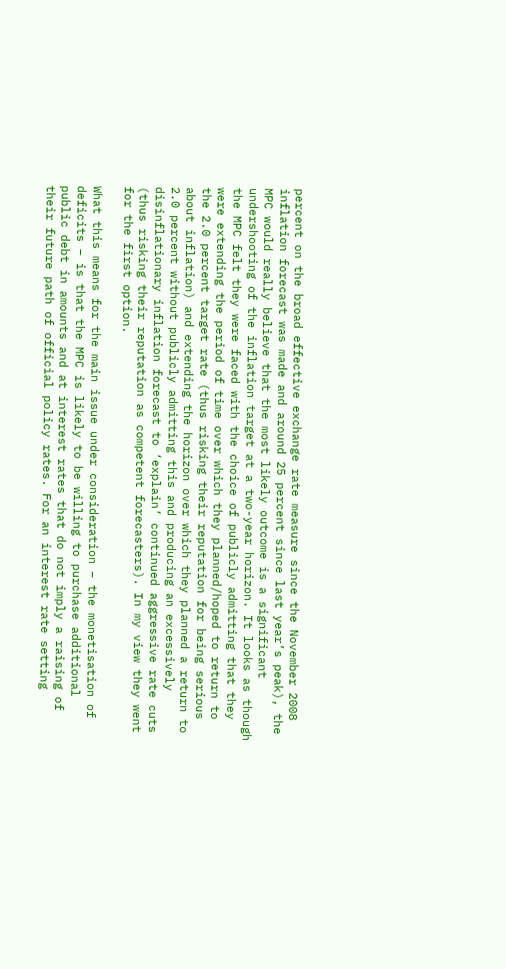percent on the broad effective exchange rate measure since the November 2008 inflation forecast was made and around 25 percent since last year’s peak), the MPC would really believe that the most likely outcome is a significant undershooting of the inflation target at a two-year horizon. It looks as though the MPC felt they were faced with the choice of publicly admitting that they were extending the period of time over which they planned/hoped to return to the 2.0 percent target rate (thus risking their reputation for being serious about inflation) and extending the horizon over which they planned a return to 2.0 percent without publicly admitting this and producing an excessively disinflationary inflation forecast to ‘explain’ continued aggressive rate cuts (thus risking their reputation as competent forecasters). In my view they went for the first option.

What this means for the main issue under consideration – the monetisation of deficits – is that the MPC is likely to be willing to purchase additional public debt in amounts and at interest rates that do not imply a raising of their future path of official policy rates. For an interest rate setting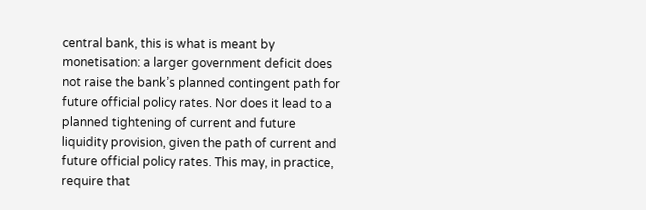central bank, this is what is meant by monetisation: a larger government deficit does not raise the bank’s planned contingent path for future official policy rates. Nor does it lead to a planned tightening of current and future liquidity provision, given the path of current and future official policy rates. This may, in practice, require that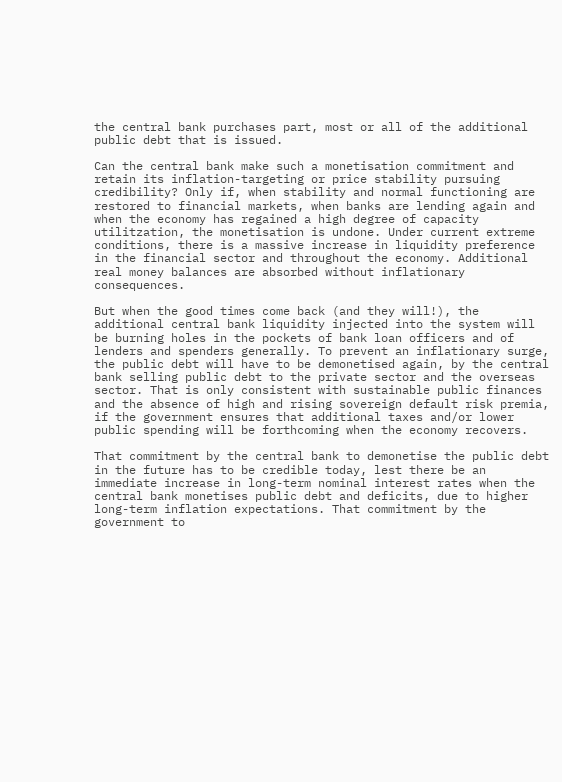the central bank purchases part, most or all of the additional public debt that is issued.

Can the central bank make such a monetisation commitment and retain its inflation-targeting or price stability pursuing credibility? Only if, when stability and normal functioning are restored to financial markets, when banks are lending again and when the economy has regained a high degree of capacity utilitzation, the monetisation is undone. Under current extreme conditions, there is a massive increase in liquidity preference in the financial sector and throughout the economy. Additional real money balances are absorbed without inflationary consequences.

But when the good times come back (and they will!), the additional central bank liquidity injected into the system will be burning holes in the pockets of bank loan officers and of lenders and spenders generally. To prevent an inflationary surge, the public debt will have to be demonetised again, by the central bank selling public debt to the private sector and the overseas sector. That is only consistent with sustainable public finances and the absence of high and rising sovereign default risk premia, if the government ensures that additional taxes and/or lower public spending will be forthcoming when the economy recovers.

That commitment by the central bank to demonetise the public debt in the future has to be credible today, lest there be an immediate increase in long-term nominal interest rates when the central bank monetises public debt and deficits, due to higher long-term inflation expectations. That commitment by the government to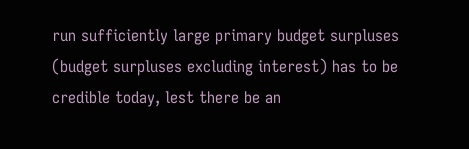run sufficiently large primary budget surpluses (budget surpluses excluding interest) has to be credible today, lest there be an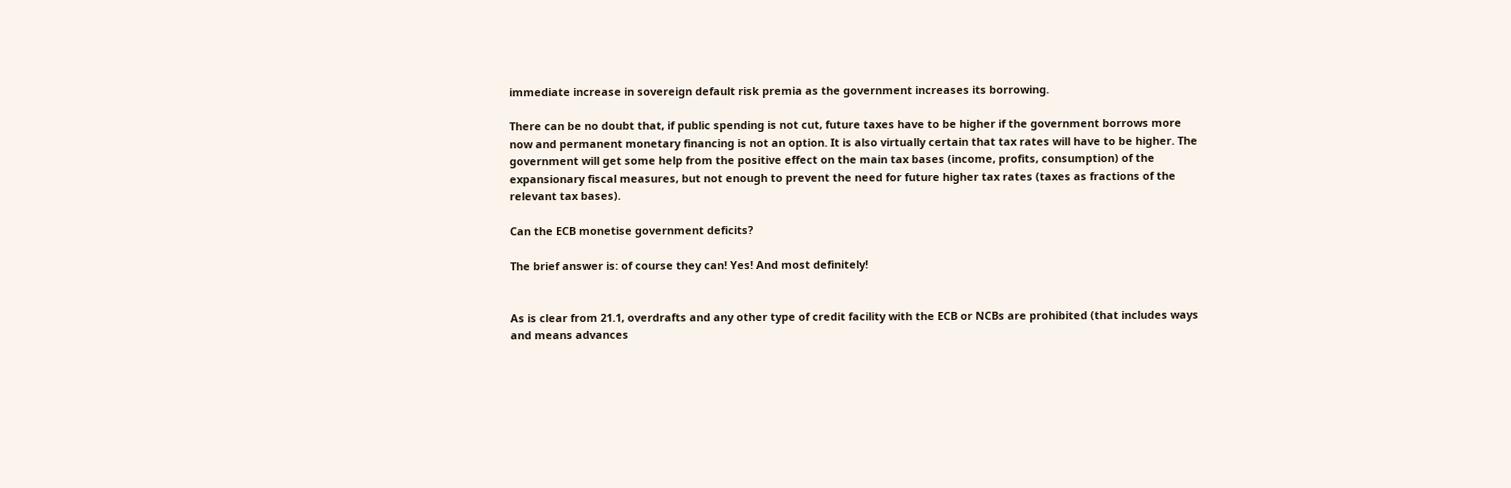immediate increase in sovereign default risk premia as the government increases its borrowing.

There can be no doubt that, if public spending is not cut, future taxes have to be higher if the government borrows more now and permanent monetary financing is not an option. It is also virtually certain that tax rates will have to be higher. The government will get some help from the positive effect on the main tax bases (income, profits, consumption) of the expansionary fiscal measures, but not enough to prevent the need for future higher tax rates (taxes as fractions of the relevant tax bases).

Can the ECB monetise government deficits?

The brief answer is: of course they can! Yes! And most definitely!


As is clear from 21.1, overdrafts and any other type of credit facility with the ECB or NCBs are prohibited (that includes ways and means advances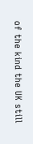of the kind the UK still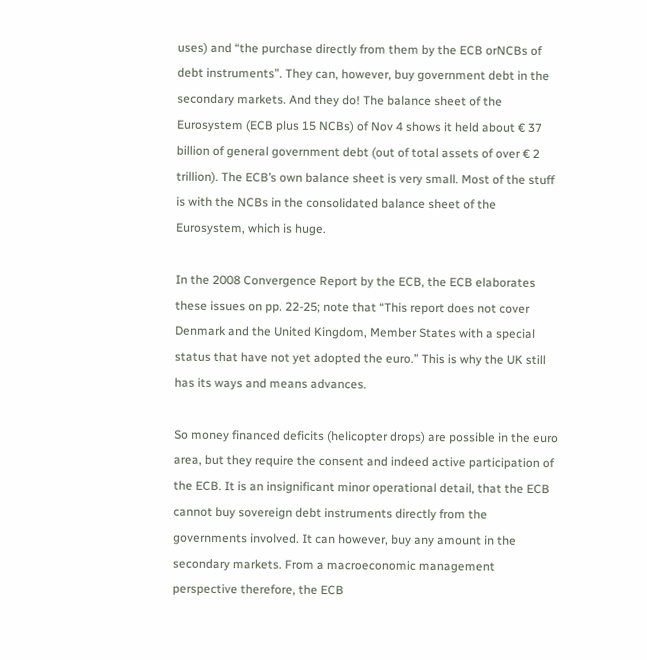uses) and “the purchase directly from them by the ECB orNCBs of debt instruments”. They can, however, buy government debt in the secondary markets. And they do! The balance sheet of the Eurosystem (ECB plus 15 NCBs) of Nov 4 shows it held about € 37 billion of general government debt (out of total assets of over € 2 trillion). The ECB’s own balance sheet is very small. Most of the stuff is with the NCBs in the consolidated balance sheet of the Eurosystem, which is huge.

In the 2008 Convergence Report by the ECB, the ECB elaborates these issues on pp. 22-25; note that “This report does not cover Denmark and the United Kingdom, Member States with a special status that have not yet adopted the euro.” This is why the UK still has its ways and means advances.

So money financed deficits (helicopter drops) are possible in the euro area, but they require the consent and indeed active participation of the ECB. It is an insignificant minor operational detail, that the ECB cannot buy sovereign debt instruments directly from the governments involved. It can however, buy any amount in the secondary markets. From a macroeconomic management perspective therefore, the ECB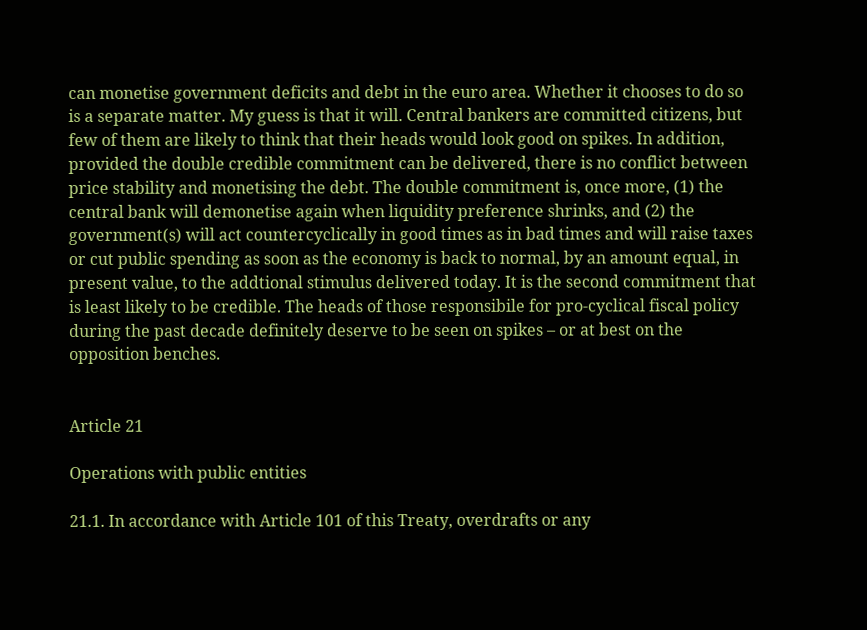can monetise government deficits and debt in the euro area. Whether it chooses to do so is a separate matter. My guess is that it will. Central bankers are committed citizens, but few of them are likely to think that their heads would look good on spikes. In addition, provided the double credible commitment can be delivered, there is no conflict between price stability and monetising the debt. The double commitment is, once more, (1) the central bank will demonetise again when liquidity preference shrinks, and (2) the government(s) will act countercyclically in good times as in bad times and will raise taxes or cut public spending as soon as the economy is back to normal, by an amount equal, in present value, to the addtional stimulus delivered today. It is the second commitment that is least likely to be credible. The heads of those responsibile for pro-cyclical fiscal policy during the past decade definitely deserve to be seen on spikes – or at best on the opposition benches.


Article 21

Operations with public entities

21.1. In accordance with Article 101 of this Treaty, overdrafts or any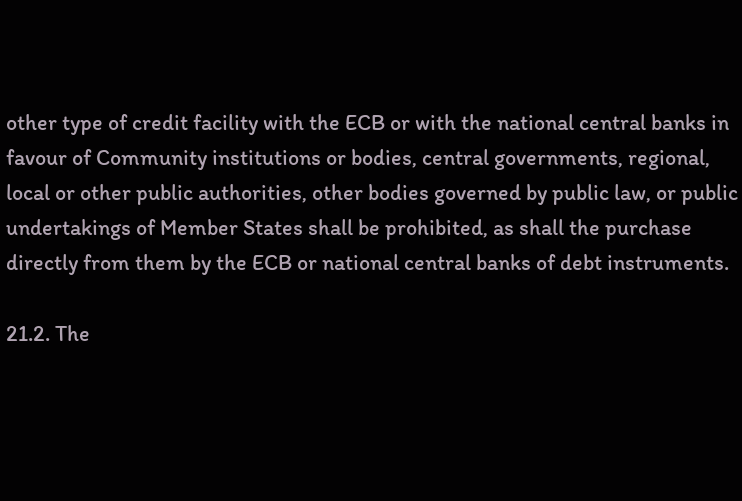other type of credit facility with the ECB or with the national central banks in favour of Community institutions or bodies, central governments, regional, local or other public authorities, other bodies governed by public law, or public undertakings of Member States shall be prohibited, as shall the purchase directly from them by the ECB or national central banks of debt instruments.

21.2. The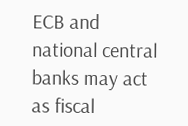ECB and national central banks may act as fiscal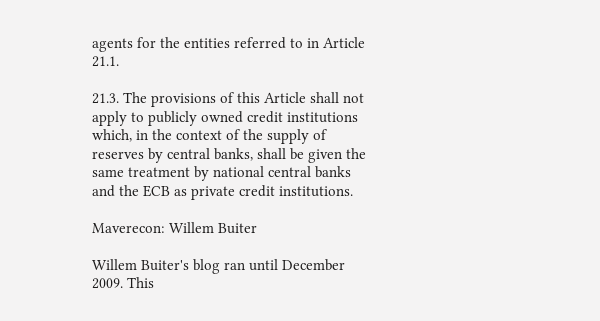agents for the entities referred to in Article 21.1.

21.3. The provisions of this Article shall not apply to publicly owned credit institutions which, in the context of the supply of reserves by central banks, shall be given the same treatment by national central banks and the ECB as private credit institutions.

Maverecon: Willem Buiter

Willem Buiter's blog ran until December 2009. This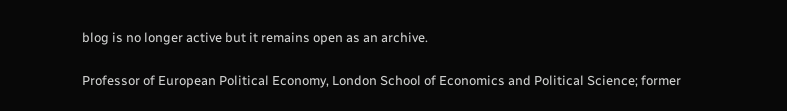blog is no longer active but it remains open as an archive.

Professor of European Political Economy, London School of Economics and Political Science; former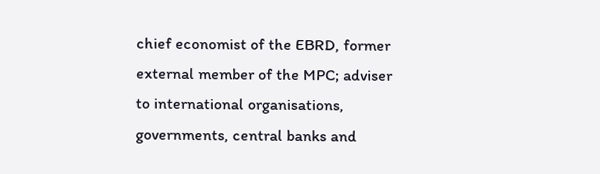chief economist of the EBRD, former external member of the MPC; adviser to international organisations, governments, central banks and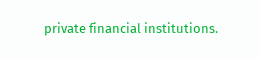private financial institutions.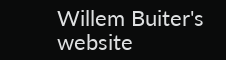Willem Buiter's website